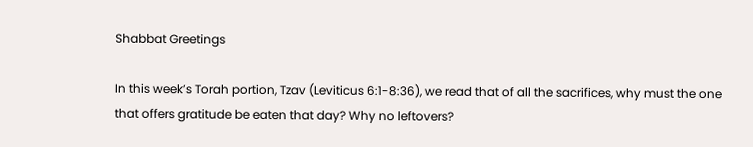Shabbat Greetings

In this week’s Torah portion, Tzav (Leviticus 6:1-8:36), we read that of all the sacrifices, why must the one that offers gratitude be eaten that day? Why no leftovers?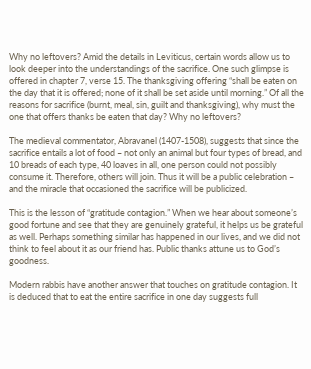Why no leftovers? Amid the details in Leviticus, certain words allow us to look deeper into the understandings of the sacrifice. One such glimpse is offered in chapter 7, verse 15. The thanksgiving offering “shall be eaten on the day that it is offered; none of it shall be set aside until morning.” Of all the reasons for sacrifice (burnt, meal, sin, guilt and thanksgiving), why must the one that offers thanks be eaten that day? Why no leftovers?

The medieval commentator, Abravanel (1407-1508), suggests that since the sacrifice entails a lot of food – not only an animal but four types of bread, and 10 breads of each type, 40 loaves in all, one person could not possibly consume it. Therefore, others will join. Thus it will be a public celebration – and the miracle that occasioned the sacrifice will be publicized.

This is the lesson of “gratitude contagion.” When we hear about someone’s good fortune and see that they are genuinely grateful, it helps us be grateful as well. Perhaps something similar has happened in our lives, and we did not think to feel about it as our friend has. Public thanks attune us to God’s goodness.

Modern rabbis have another answer that touches on gratitude contagion. It is deduced that to eat the entire sacrifice in one day suggests full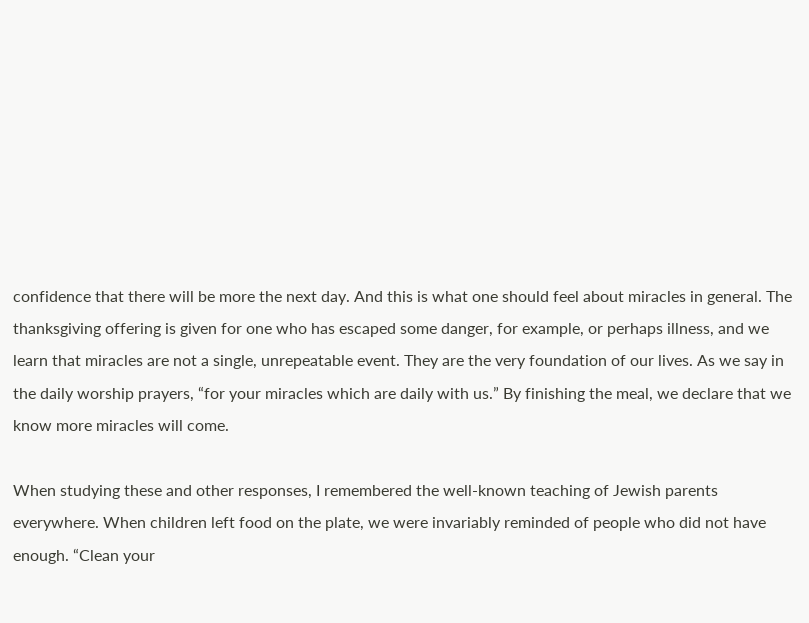confidence that there will be more the next day. And this is what one should feel about miracles in general. The thanksgiving offering is given for one who has escaped some danger, for example, or perhaps illness, and we learn that miracles are not a single, unrepeatable event. They are the very foundation of our lives. As we say in the daily worship prayers, “for your miracles which are daily with us.” By finishing the meal, we declare that we know more miracles will come.

When studying these and other responses, I remembered the well-known teaching of Jewish parents everywhere. When children left food on the plate, we were invariably reminded of people who did not have enough. “Clean your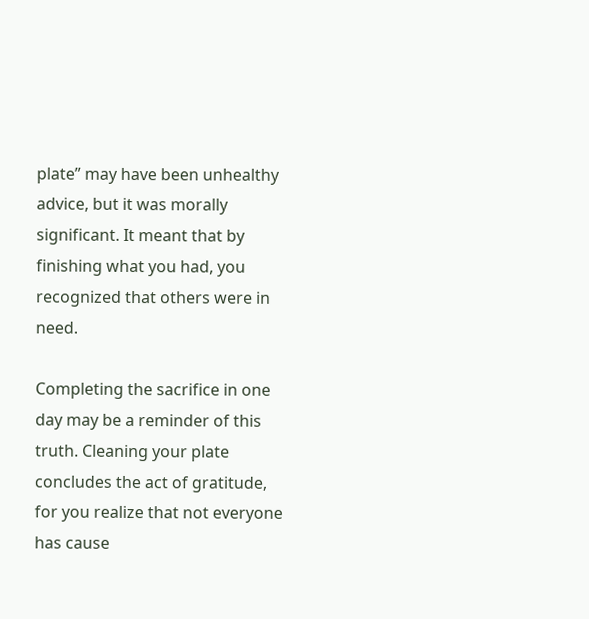plate” may have been unhealthy advice, but it was morally significant. It meant that by finishing what you had, you recognized that others were in need.

Completing the sacrifice in one day may be a reminder of this truth. Cleaning your plate concludes the act of gratitude, for you realize that not everyone has cause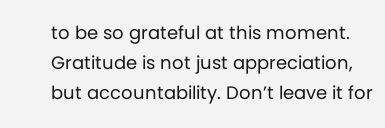to be so grateful at this moment. Gratitude is not just appreciation, but accountability. Don’t leave it for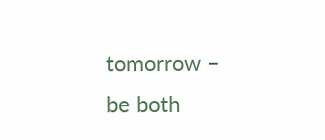tomorrow – be both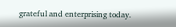grateful and enterprising today.